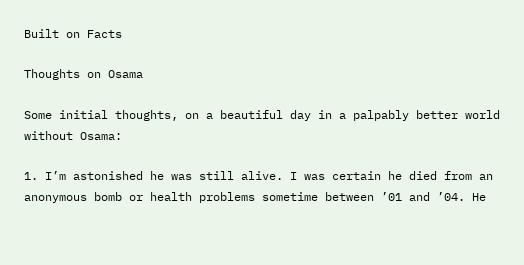Built on Facts

Thoughts on Osama

Some initial thoughts, on a beautiful day in a palpably better world without Osama:

1. I’m astonished he was still alive. I was certain he died from an anonymous bomb or health problems sometime between ’01 and ’04. He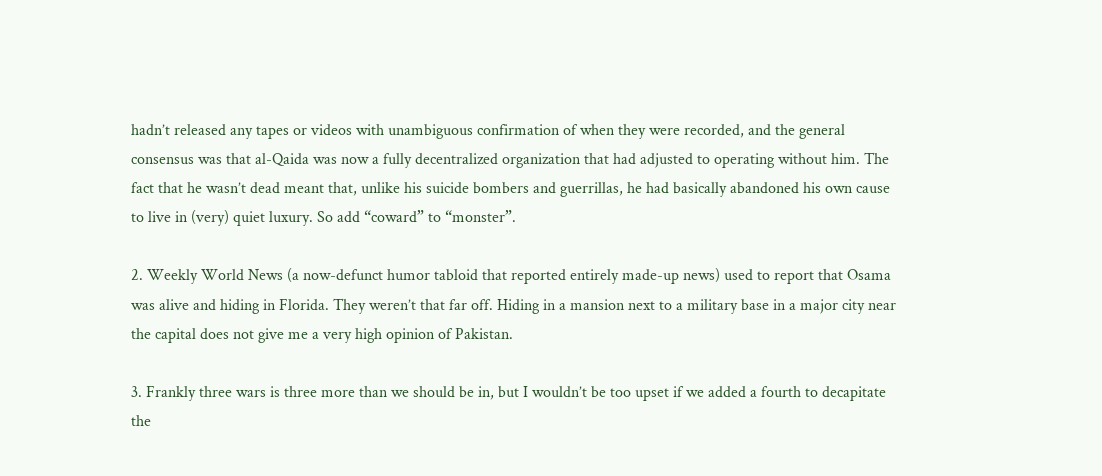hadn’t released any tapes or videos with unambiguous confirmation of when they were recorded, and the general consensus was that al-Qaida was now a fully decentralized organization that had adjusted to operating without him. The fact that he wasn’t dead meant that, unlike his suicide bombers and guerrillas, he had basically abandoned his own cause to live in (very) quiet luxury. So add “coward” to “monster”.

2. Weekly World News (a now-defunct humor tabloid that reported entirely made-up news) used to report that Osama was alive and hiding in Florida. They weren’t that far off. Hiding in a mansion next to a military base in a major city near the capital does not give me a very high opinion of Pakistan.

3. Frankly three wars is three more than we should be in, but I wouldn’t be too upset if we added a fourth to decapitate the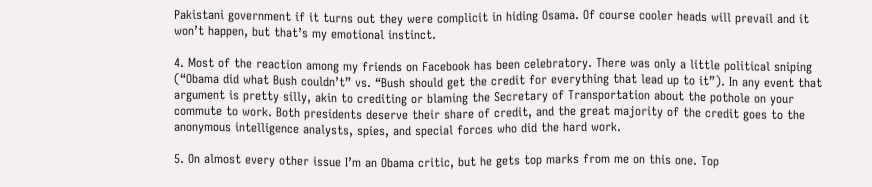Pakistani government if it turns out they were complicit in hiding Osama. Of course cooler heads will prevail and it won’t happen, but that’s my emotional instinct.

4. Most of the reaction among my friends on Facebook has been celebratory. There was only a little political sniping (“Obama did what Bush couldn’t” vs. “Bush should get the credit for everything that lead up to it”). In any event that argument is pretty silly, akin to crediting or blaming the Secretary of Transportation about the pothole on your commute to work. Both presidents deserve their share of credit, and the great majority of the credit goes to the anonymous intelligence analysts, spies, and special forces who did the hard work.

5. On almost every other issue I’m an Obama critic, but he gets top marks from me on this one. Top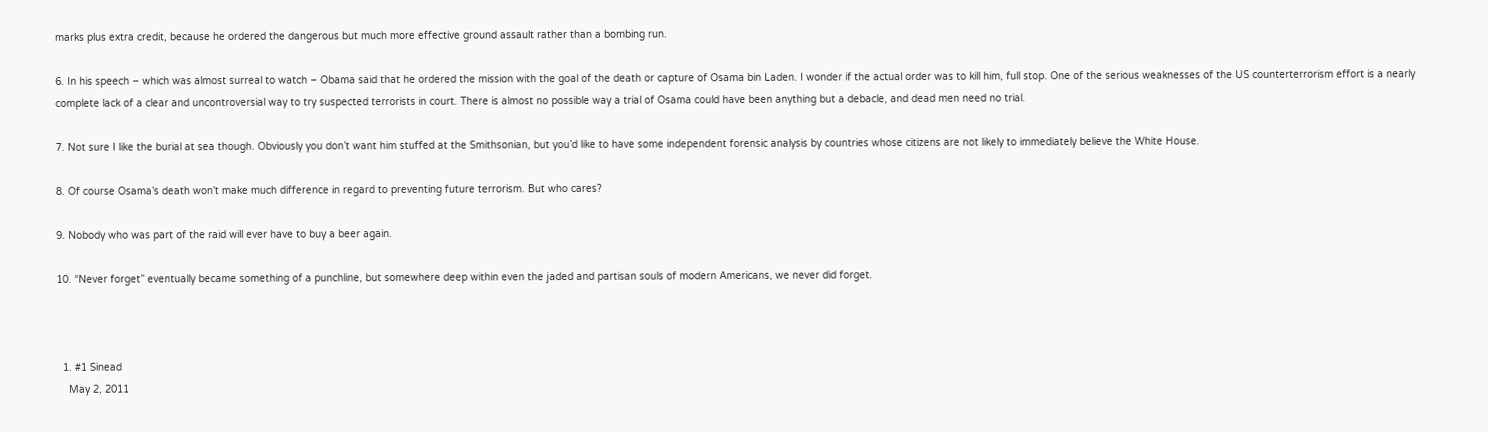marks plus extra credit, because he ordered the dangerous but much more effective ground assault rather than a bombing run.

6. In his speech – which was almost surreal to watch – Obama said that he ordered the mission with the goal of the death or capture of Osama bin Laden. I wonder if the actual order was to kill him, full stop. One of the serious weaknesses of the US counterterrorism effort is a nearly complete lack of a clear and uncontroversial way to try suspected terrorists in court. There is almost no possible way a trial of Osama could have been anything but a debacle, and dead men need no trial.

7. Not sure I like the burial at sea though. Obviously you don’t want him stuffed at the Smithsonian, but you’d like to have some independent forensic analysis by countries whose citizens are not likely to immediately believe the White House.

8. Of course Osama’s death won’t make much difference in regard to preventing future terrorism. But who cares?

9. Nobody who was part of the raid will ever have to buy a beer again.

10. “Never forget” eventually became something of a punchline, but somewhere deep within even the jaded and partisan souls of modern Americans, we never did forget.



  1. #1 Sinead
    May 2, 2011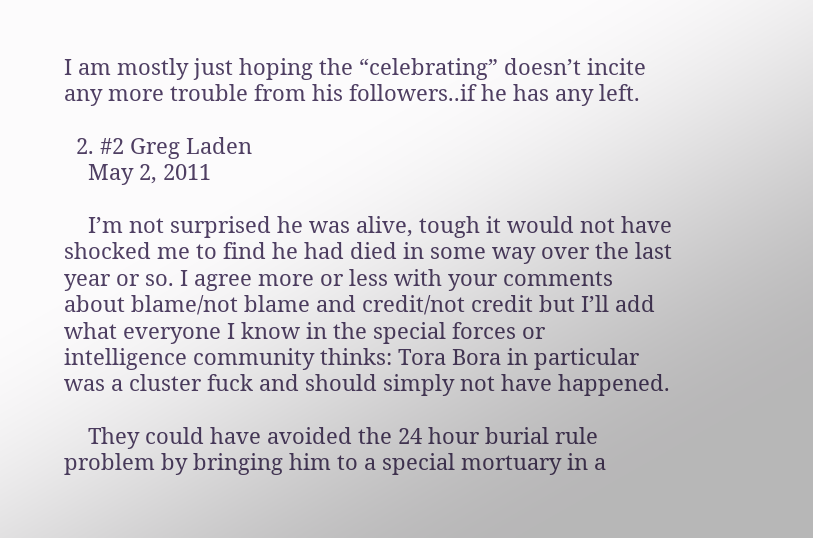I am mostly just hoping the “celebrating” doesn’t incite any more trouble from his followers..if he has any left.

  2. #2 Greg Laden
    May 2, 2011

    I’m not surprised he was alive, tough it would not have shocked me to find he had died in some way over the last year or so. I agree more or less with your comments about blame/not blame and credit/not credit but I’ll add what everyone I know in the special forces or intelligence community thinks: Tora Bora in particular was a cluster fuck and should simply not have happened.

    They could have avoided the 24 hour burial rule problem by bringing him to a special mortuary in a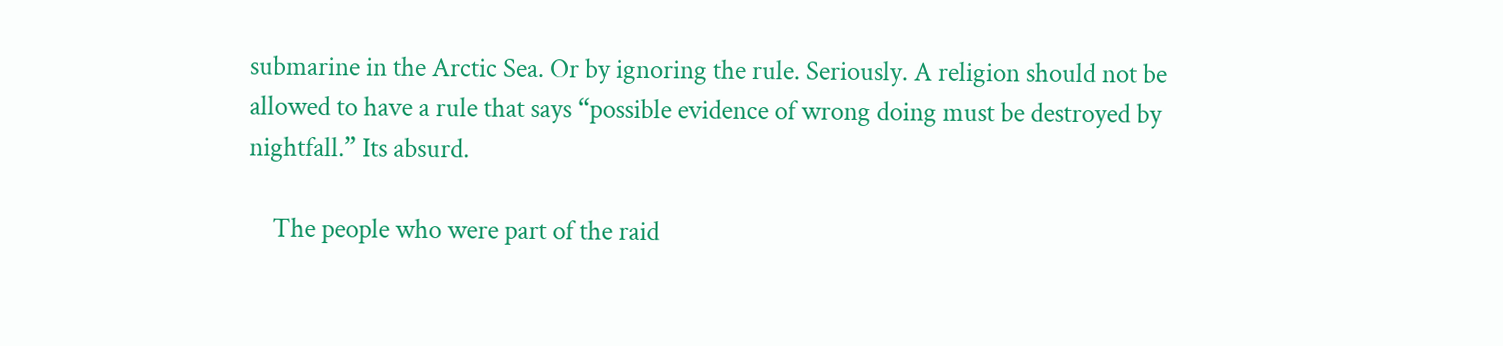submarine in the Arctic Sea. Or by ignoring the rule. Seriously. A religion should not be allowed to have a rule that says “possible evidence of wrong doing must be destroyed by nightfall.” Its absurd.

    The people who were part of the raid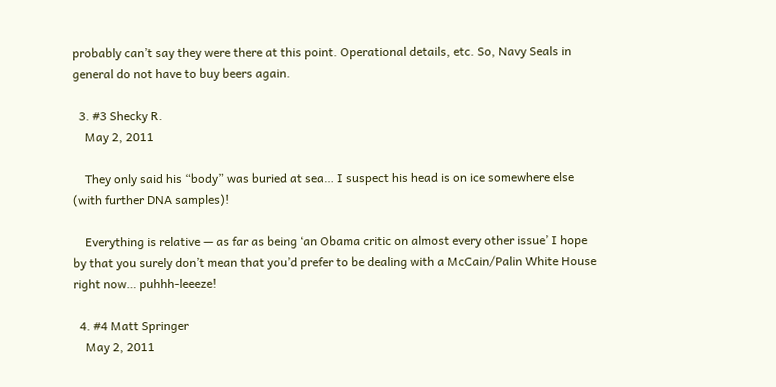probably can’t say they were there at this point. Operational details, etc. So, Navy Seals in general do not have to buy beers again.

  3. #3 Shecky R.
    May 2, 2011

    They only said his “body” was buried at sea… I suspect his head is on ice somewhere else (with further DNA samples)!

    Everything is relative — as far as being ‘an Obama critic on almost every other issue’ I hope by that you surely don’t mean that you’d prefer to be dealing with a McCain/Palin White House right now… puhhh-leeeze!

  4. #4 Matt Springer
    May 2, 2011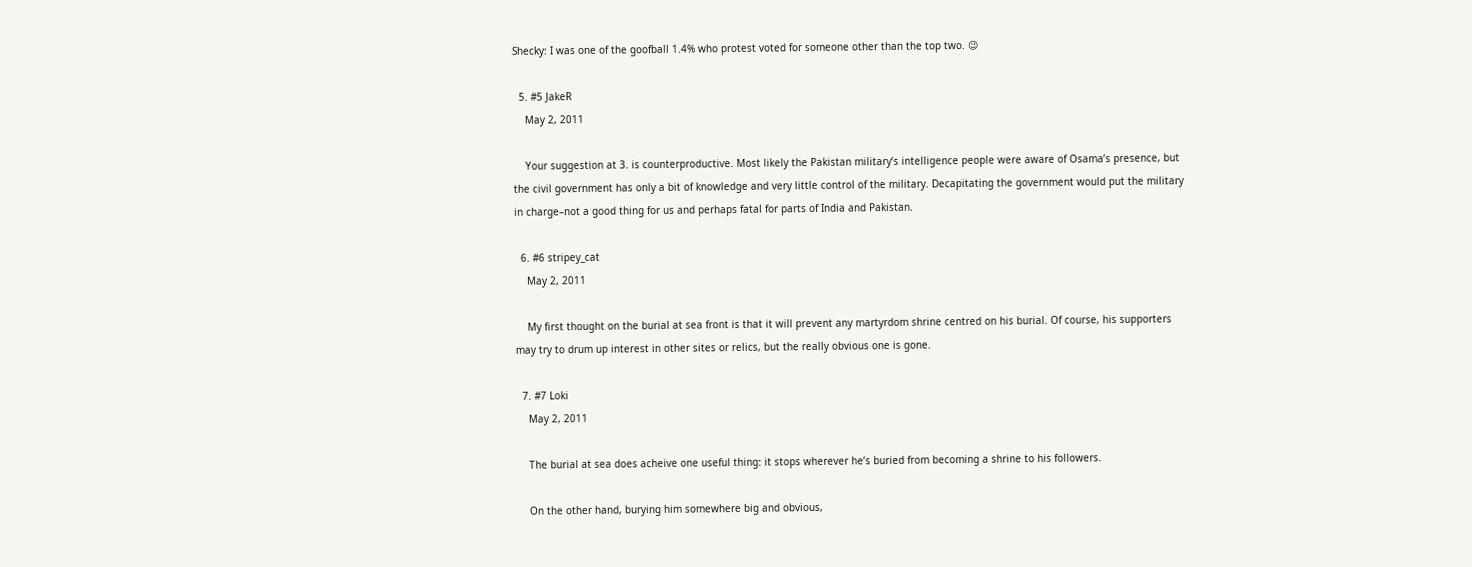Shecky: I was one of the goofball 1.4% who protest voted for someone other than the top two. 😉

  5. #5 JakeR
    May 2, 2011

    Your suggestion at 3. is counterproductive. Most likely the Pakistan military’s intelligence people were aware of Osama’s presence, but the civil government has only a bit of knowledge and very little control of the military. Decapitating the government would put the military in charge–not a good thing for us and perhaps fatal for parts of India and Pakistan.

  6. #6 stripey_cat
    May 2, 2011

    My first thought on the burial at sea front is that it will prevent any martyrdom shrine centred on his burial. Of course, his supporters may try to drum up interest in other sites or relics, but the really obvious one is gone.

  7. #7 Loki
    May 2, 2011

    The burial at sea does acheive one useful thing: it stops wherever he’s buried from becoming a shrine to his followers.

    On the other hand, burying him somewhere big and obvious,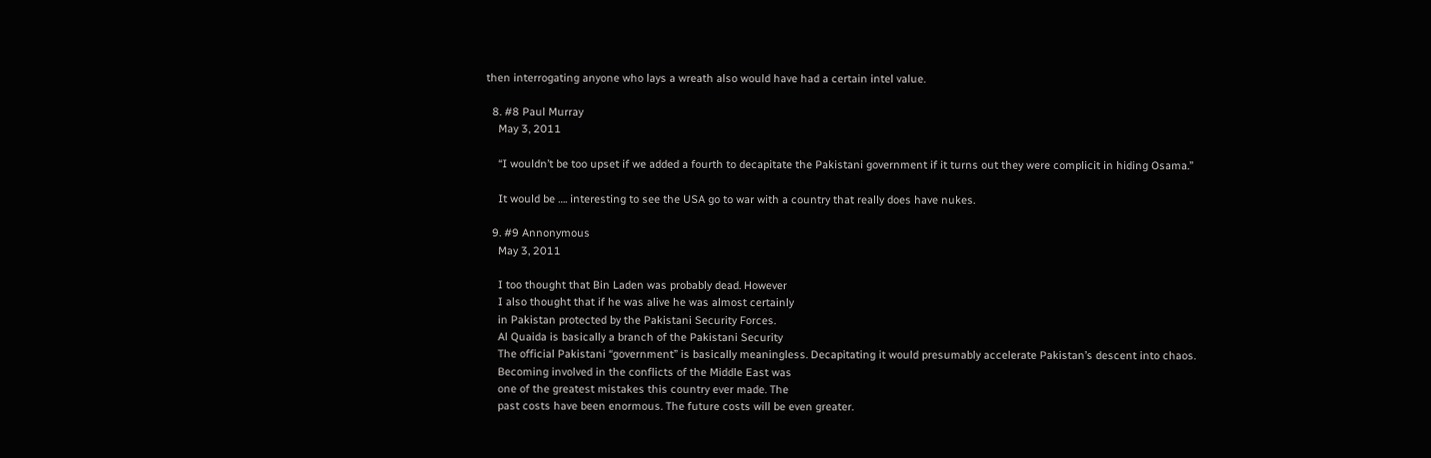then interrogating anyone who lays a wreath also would have had a certain intel value.

  8. #8 Paul Murray
    May 3, 2011

    “I wouldn’t be too upset if we added a fourth to decapitate the Pakistani government if it turns out they were complicit in hiding Osama.”

    It would be …. interesting to see the USA go to war with a country that really does have nukes.

  9. #9 Annonymous
    May 3, 2011

    I too thought that Bin Laden was probably dead. However
    I also thought that if he was alive he was almost certainly
    in Pakistan protected by the Pakistani Security Forces.
    Al Quaida is basically a branch of the Pakistani Security
    The official Pakistani “government” is basically meaningless. Decapitating it would presumably accelerate Pakistan’s descent into chaos.
    Becoming involved in the conflicts of the Middle East was
    one of the greatest mistakes this country ever made. The
    past costs have been enormous. The future costs will be even greater.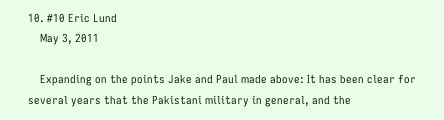10. #10 Eric Lund
    May 3, 2011

    Expanding on the points Jake and Paul made above: It has been clear for several years that the Pakistani military in general, and the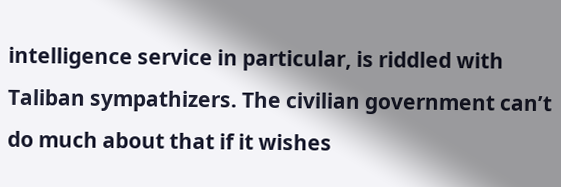intelligence service in particular, is riddled with Taliban sympathizers. The civilian government can’t do much about that if it wishes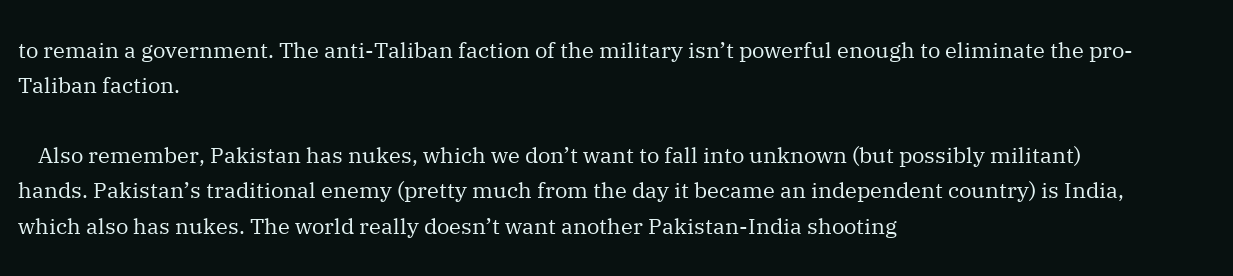to remain a government. The anti-Taliban faction of the military isn’t powerful enough to eliminate the pro-Taliban faction.

    Also remember, Pakistan has nukes, which we don’t want to fall into unknown (but possibly militant) hands. Pakistan’s traditional enemy (pretty much from the day it became an independent country) is India, which also has nukes. The world really doesn’t want another Pakistan-India shooting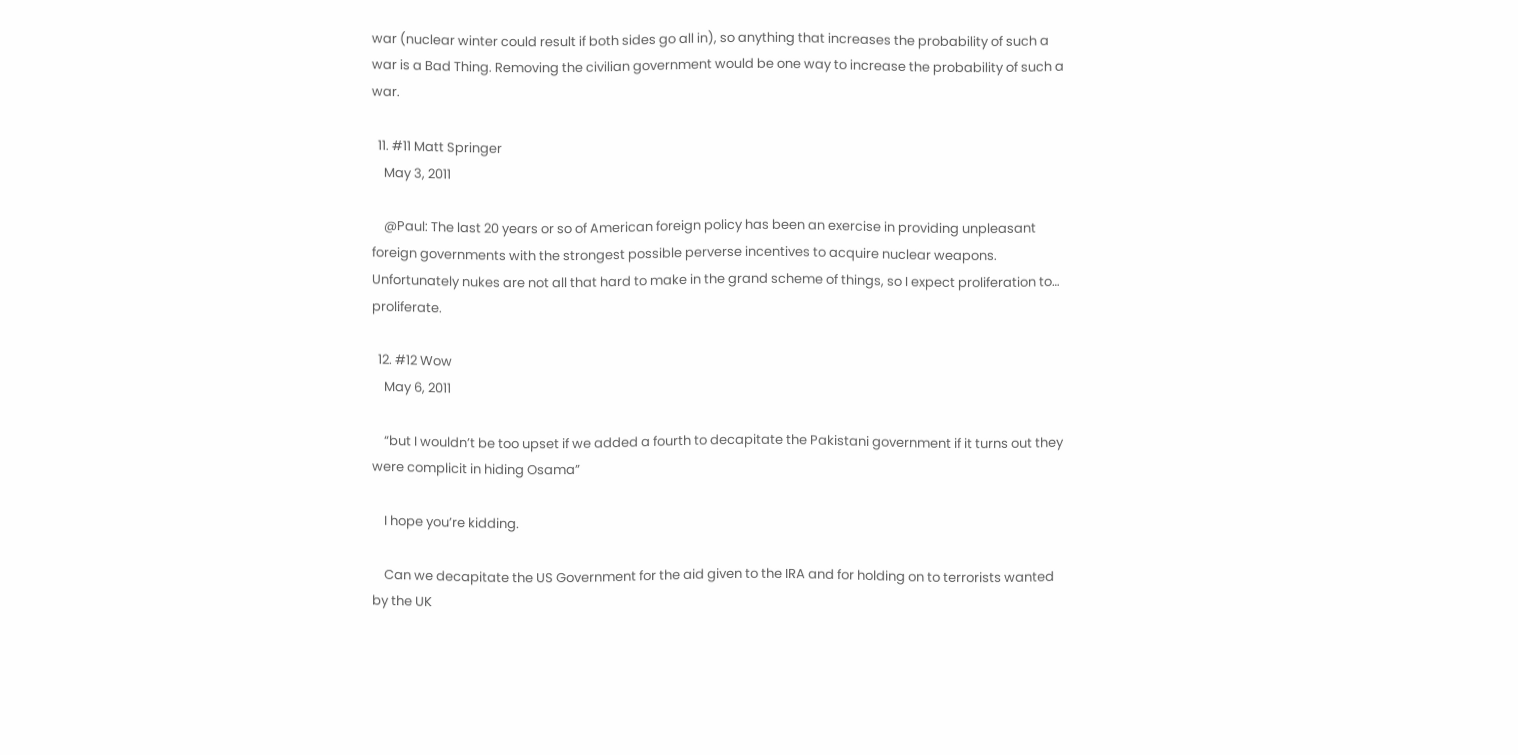war (nuclear winter could result if both sides go all in), so anything that increases the probability of such a war is a Bad Thing. Removing the civilian government would be one way to increase the probability of such a war.

  11. #11 Matt Springer
    May 3, 2011

    @Paul: The last 20 years or so of American foreign policy has been an exercise in providing unpleasant foreign governments with the strongest possible perverse incentives to acquire nuclear weapons. Unfortunately nukes are not all that hard to make in the grand scheme of things, so I expect proliferation to… proliferate.

  12. #12 Wow
    May 6, 2011

    “but I wouldn’t be too upset if we added a fourth to decapitate the Pakistani government if it turns out they were complicit in hiding Osama”

    I hope you’re kidding.

    Can we decapitate the US Government for the aid given to the IRA and for holding on to terrorists wanted by the UK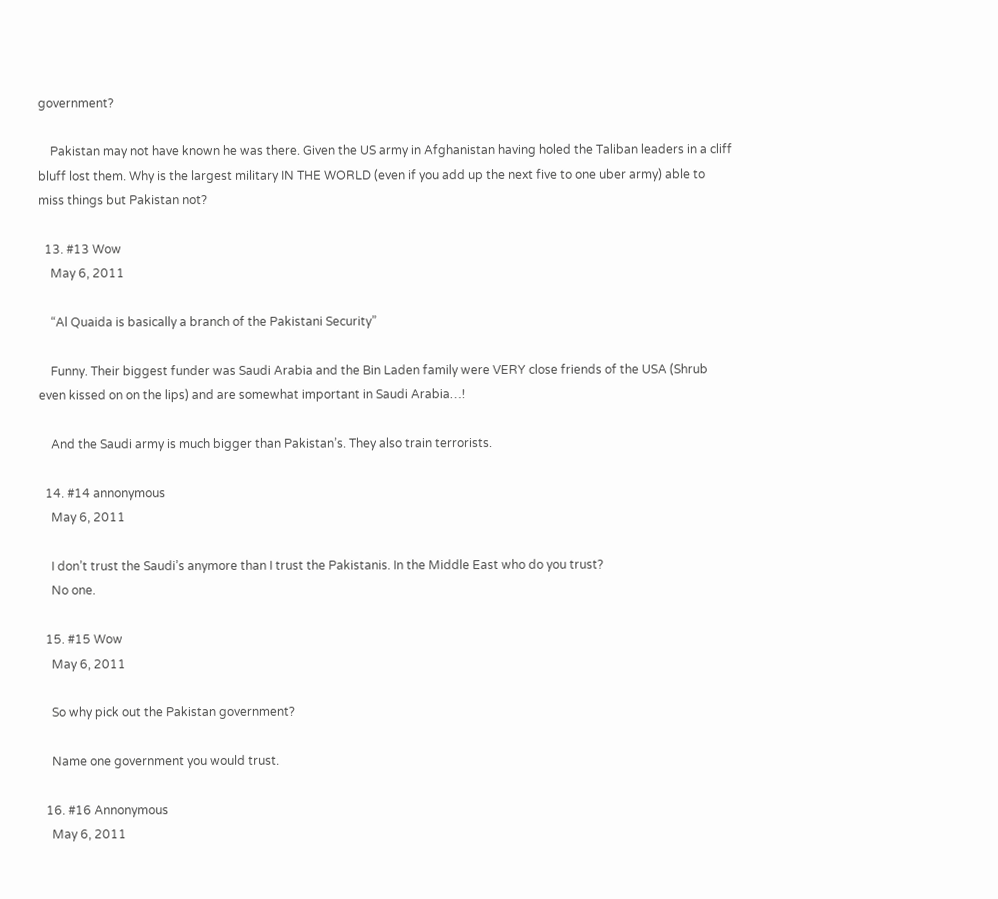government?

    Pakistan may not have known he was there. Given the US army in Afghanistan having holed the Taliban leaders in a cliff bluff lost them. Why is the largest military IN THE WORLD (even if you add up the next five to one uber army) able to miss things but Pakistan not?

  13. #13 Wow
    May 6, 2011

    “Al Quaida is basically a branch of the Pakistani Security”

    Funny. Their biggest funder was Saudi Arabia and the Bin Laden family were VERY close friends of the USA (Shrub even kissed on on the lips) and are somewhat important in Saudi Arabia…!

    And the Saudi army is much bigger than Pakistan’s. They also train terrorists.

  14. #14 annonymous
    May 6, 2011

    I don’t trust the Saudi’s anymore than I trust the Pakistanis. In the Middle East who do you trust?
    No one.

  15. #15 Wow
    May 6, 2011

    So why pick out the Pakistan government?

    Name one government you would trust.

  16. #16 Annonymous
    May 6, 2011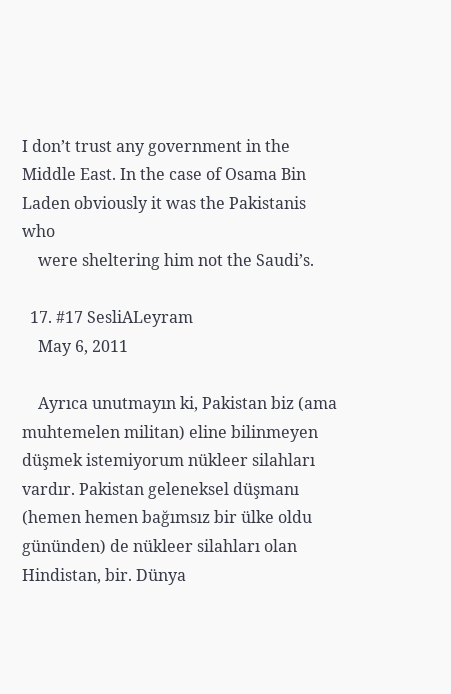I don’t trust any government in the Middle East. In the case of Osama Bin Laden obviously it was the Pakistanis who
    were sheltering him not the Saudi’s.

  17. #17 SesliALeyram
    May 6, 2011

    Ayrıca unutmayın ki, Pakistan biz (ama muhtemelen militan) eline bilinmeyen düşmek istemiyorum nükleer silahları vardır. Pakistan geleneksel düşmanı (hemen hemen bağımsız bir ülke oldu gününden) de nükleer silahları olan Hindistan, bir. Dünya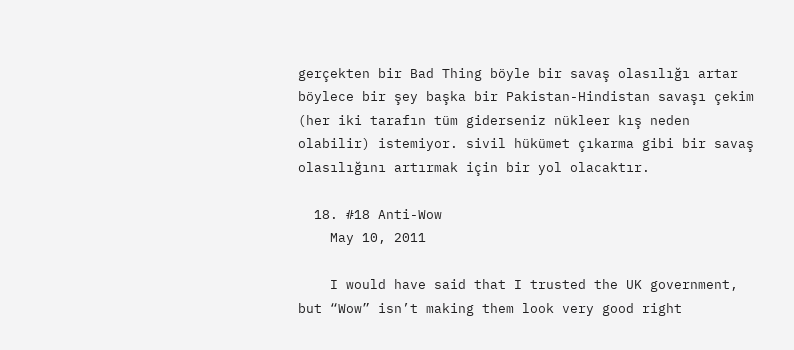gerçekten bir Bad Thing böyle bir savaş olasılığı artar böylece bir şey başka bir Pakistan-Hindistan savaşı çekim (her iki tarafın tüm giderseniz nükleer kış neden olabilir) istemiyor. sivil hükümet çıkarma gibi bir savaş olasılığını artırmak için bir yol olacaktır.

  18. #18 Anti-Wow
    May 10, 2011

    I would have said that I trusted the UK government, but “Wow” isn’t making them look very good right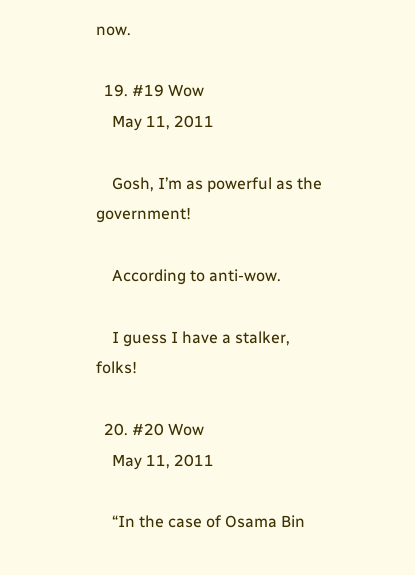now.

  19. #19 Wow
    May 11, 2011

    Gosh, I’m as powerful as the government!

    According to anti-wow.

    I guess I have a stalker, folks!

  20. #20 Wow
    May 11, 2011

    “In the case of Osama Bin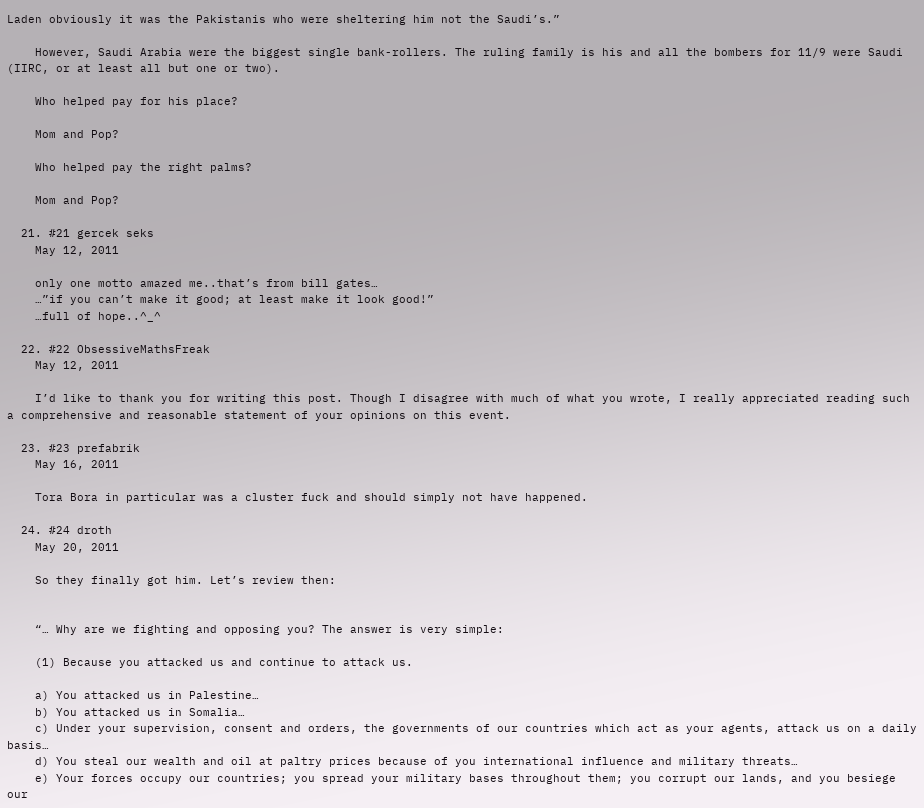Laden obviously it was the Pakistanis who were sheltering him not the Saudi’s.”

    However, Saudi Arabia were the biggest single bank-rollers. The ruling family is his and all the bombers for 11/9 were Saudi (IIRC, or at least all but one or two).

    Who helped pay for his place?

    Mom and Pop?

    Who helped pay the right palms?

    Mom and Pop?

  21. #21 gercek seks
    May 12, 2011

    only one motto amazed me..that’s from bill gates…
    …”if you can’t make it good; at least make it look good!”
    …full of hope..^_^

  22. #22 ObsessiveMathsFreak
    May 12, 2011

    I’d like to thank you for writing this post. Though I disagree with much of what you wrote, I really appreciated reading such a comprehensive and reasonable statement of your opinions on this event.

  23. #23 prefabrik
    May 16, 2011

    Tora Bora in particular was a cluster fuck and should simply not have happened.

  24. #24 droth
    May 20, 2011

    So they finally got him. Let’s review then:


    “… Why are we fighting and opposing you? The answer is very simple:

    (1) Because you attacked us and continue to attack us.

    a) You attacked us in Palestine…
    b) You attacked us in Somalia…
    c) Under your supervision, consent and orders, the governments of our countries which act as your agents, attack us on a daily basis…
    d) You steal our wealth and oil at paltry prices because of you international influence and military threats…
    e) Your forces occupy our countries; you spread your military bases throughout them; you corrupt our lands, and you besiege our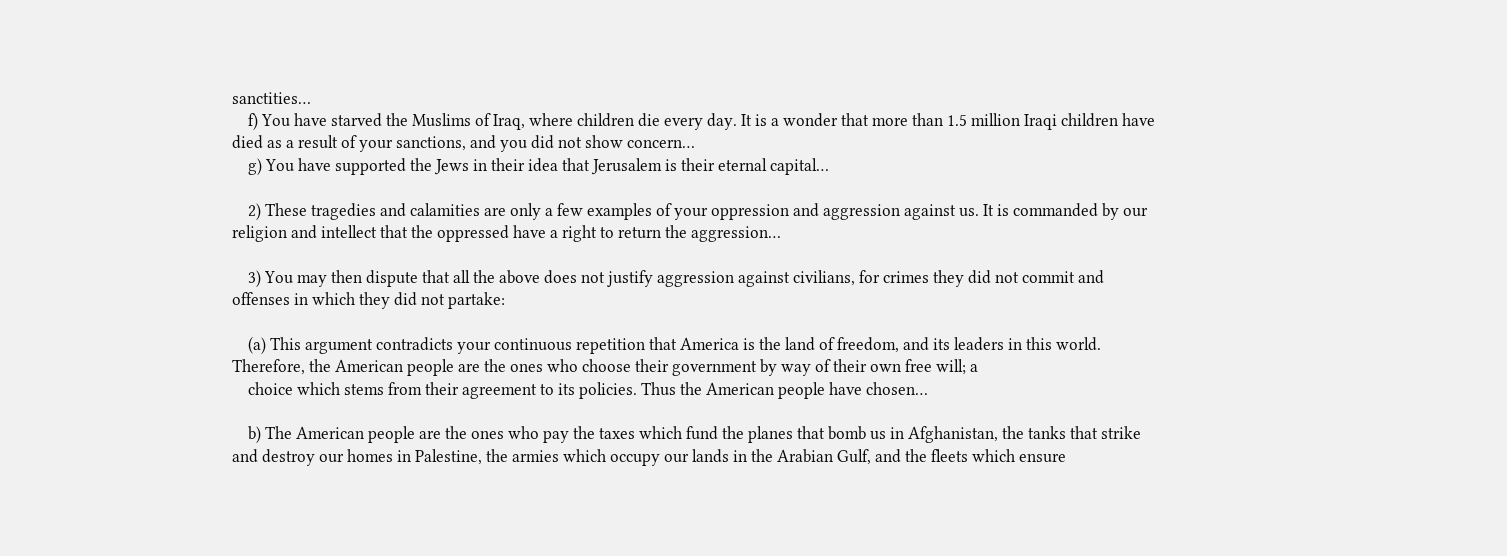sanctities…
    f) You have starved the Muslims of Iraq, where children die every day. It is a wonder that more than 1.5 million Iraqi children have died as a result of your sanctions, and you did not show concern…
    g) You have supported the Jews in their idea that Jerusalem is their eternal capital…

    2) These tragedies and calamities are only a few examples of your oppression and aggression against us. It is commanded by our religion and intellect that the oppressed have a right to return the aggression…

    3) You may then dispute that all the above does not justify aggression against civilians, for crimes they did not commit and offenses in which they did not partake:

    (a) This argument contradicts your continuous repetition that America is the land of freedom, and its leaders in this world. Therefore, the American people are the ones who choose their government by way of their own free will; a
    choice which stems from their agreement to its policies. Thus the American people have chosen…

    b) The American people are the ones who pay the taxes which fund the planes that bomb us in Afghanistan, the tanks that strike and destroy our homes in Palestine, the armies which occupy our lands in the Arabian Gulf, and the fleets which ensure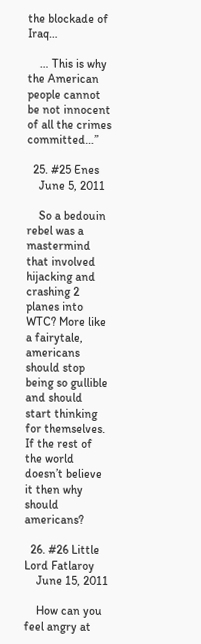the blockade of Iraq…

    … This is why the American people cannot be not innocent of all the crimes committed…”

  25. #25 Enes
    June 5, 2011

    So a bedouin rebel was a mastermind that involved hijacking and crashing 2 planes into WTC? More like a fairytale, americans should stop being so gullible and should start thinking for themselves. If the rest of the world doesn’t believe it then why should americans?

  26. #26 Little Lord Fatlaroy
    June 15, 2011

    How can you feel angry at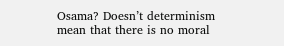Osama? Doesn’t determinism mean that there is no moral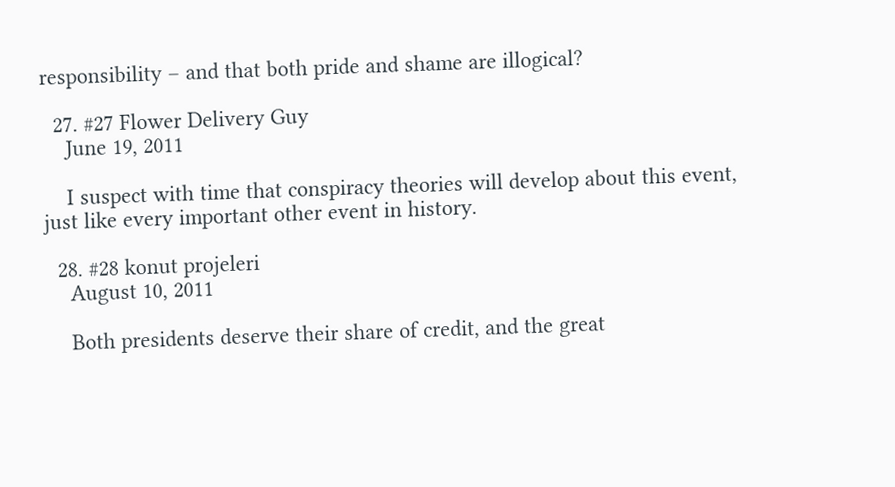responsibility – and that both pride and shame are illogical?

  27. #27 Flower Delivery Guy
    June 19, 2011

    I suspect with time that conspiracy theories will develop about this event, just like every important other event in history.

  28. #28 konut projeleri
    August 10, 2011

    Both presidents deserve their share of credit, and the great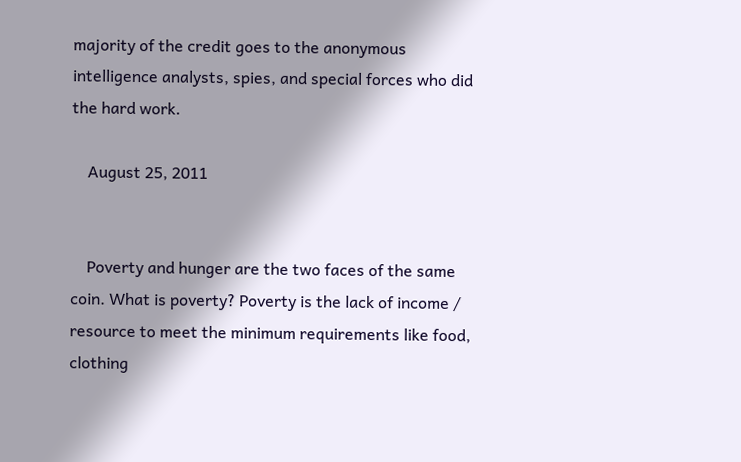majority of the credit goes to the anonymous intelligence analysts, spies, and special forces who did the hard work.

    August 25, 2011


    Poverty and hunger are the two faces of the same coin. What is poverty? Poverty is the lack of income / resource to meet the minimum requirements like food, clothing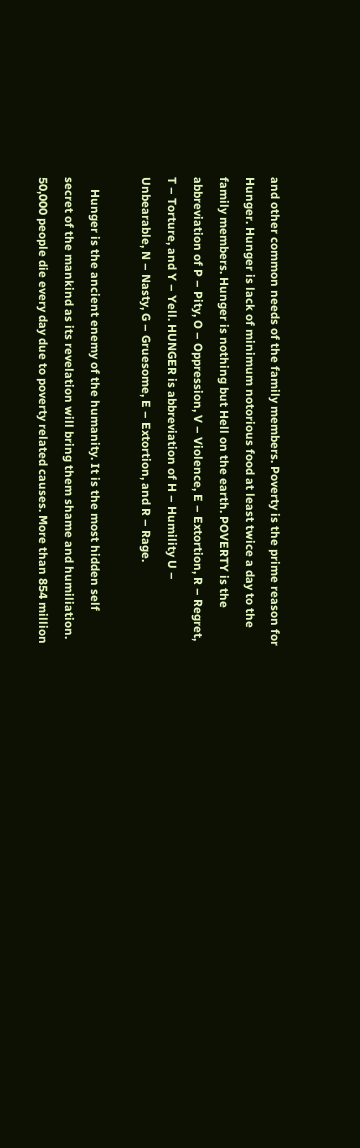and other common needs of the family members. Poverty is the prime reason for Hunger. Hunger is lack of minimum notorious food at least twice a day to the family members. Hunger is nothing but Hell on the earth. POVERTY is the abbreviation of P – Pity, O – Oppression, V – Violence, E – Extortion, R – Regret, T – Torture, and Y – Yell. HUNGER is abbreviation of H – Humility U – Unbearable, N – Nasty, G – Gruesome, E – Extortion, and R – Rage.

    Hunger is the ancient enemy of the humanity. It is the most hidden self secret of the mankind as its revelation will bring them shame and humiliation. 50,000 people die every day due to poverty related causes. More than 854 million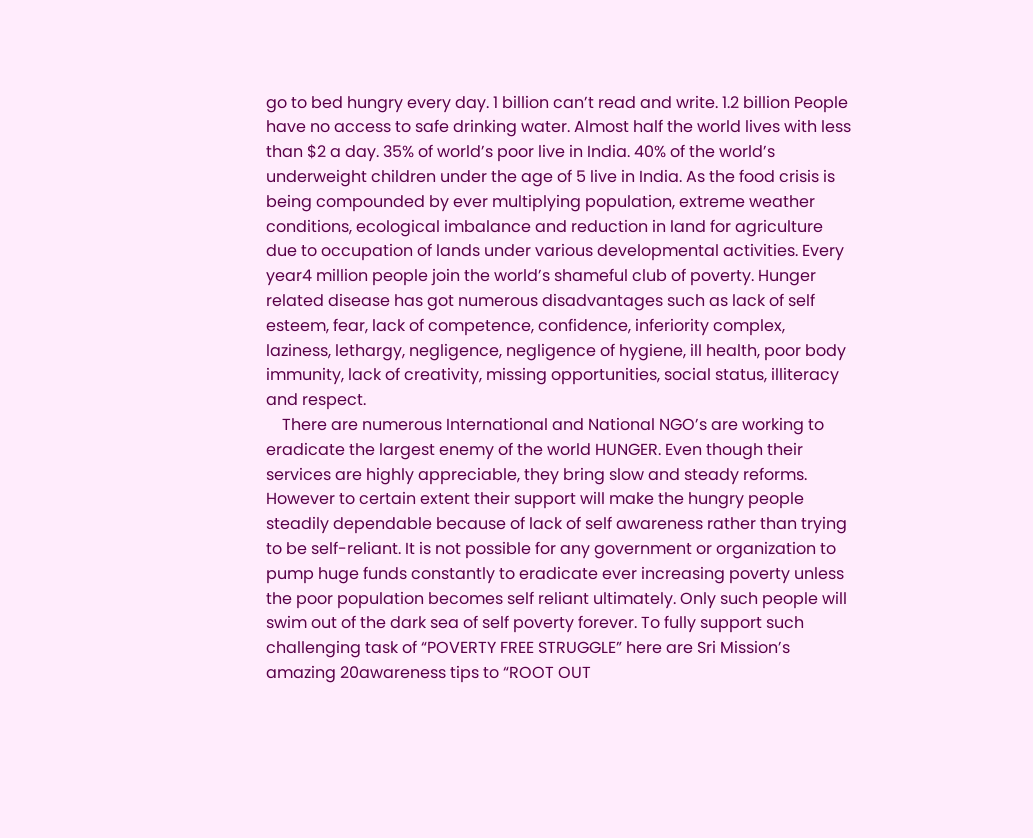go to bed hungry every day. 1 billion can’t read and write. 1.2 billion People have no access to safe drinking water. Almost half the world lives with less than $2 a day. 35% of world’s poor live in India. 40% of the world’s underweight children under the age of 5 live in India. As the food crisis is being compounded by ever multiplying population, extreme weather conditions, ecological imbalance and reduction in land for agriculture due to occupation of lands under various developmental activities. Every year4 million people join the world’s shameful club of poverty. Hunger related disease has got numerous disadvantages such as lack of self esteem, fear, lack of competence, confidence, inferiority complex, laziness, lethargy, negligence, negligence of hygiene, ill health, poor body immunity, lack of creativity, missing opportunities, social status, illiteracy and respect.
    There are numerous International and National NGO’s are working to eradicate the largest enemy of the world HUNGER. Even though their services are highly appreciable, they bring slow and steady reforms. However to certain extent their support will make the hungry people steadily dependable because of lack of self awareness rather than trying to be self-reliant. It is not possible for any government or organization to pump huge funds constantly to eradicate ever increasing poverty unless the poor population becomes self reliant ultimately. Only such people will swim out of the dark sea of self poverty forever. To fully support such challenging task of “POVERTY FREE STRUGGLE” here are Sri Mission’s amazing 20awareness tips to “ROOT OUT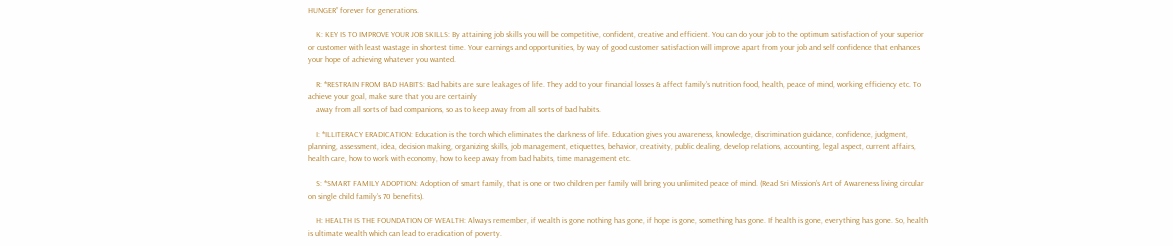HUNGER” forever for generations.

    K: KEY IS TO IMPROVE YOUR JOB SKILLS: By attaining job skills you will be competitive, confident, creative and efficient. You can do your job to the optimum satisfaction of your superior or customer with least wastage in shortest time. Your earnings and opportunities, by way of good customer satisfaction will improve apart from your job and self confidence that enhances your hope of achieving whatever you wanted.

    R: *RESTRAIN FROM BAD HABITS: Bad habits are sure leakages of life. They add to your financial losses & affect family’s nutrition food, health, peace of mind, working efficiency etc. To achieve your goal, make sure that you are certainly
    away from all sorts of bad companions, so as to keep away from all sorts of bad habits.

    I: *ILLITERACY ERADICATION: Education is the torch which eliminates the darkness of life. Education gives you awareness, knowledge, discrimination guidance, confidence, judgment, planning, assessment, idea, decision making, organizing skills, job management, etiquettes, behavior, creativity, public dealing, develop relations, accounting, legal aspect, current affairs, health care, how to work with economy, how to keep away from bad habits, time management etc.

    S: *SMART FAMILY ADOPTION: Adoption of smart family, that is one or two children per family will bring you unlimited peace of mind. (Read Sri Mission’s Art of Awareness living circular on single child family’s 70 benefits).

    H: HEALTH IS THE FOUNDATION OF WEALTH: Always remember, if wealth is gone nothing has gone, if hope is gone, something has gone. If health is gone, everything has gone. So, health is ultimate wealth which can lead to eradication of poverty.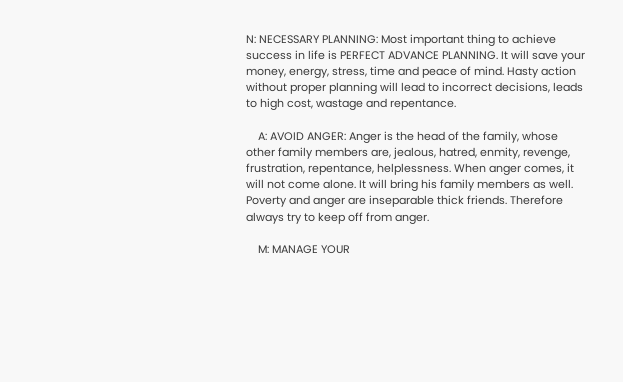N: NECESSARY PLANNING: Most important thing to achieve success in life is PERFECT ADVANCE PLANNING. It will save your money, energy, stress, time and peace of mind. Hasty action without proper planning will lead to incorrect decisions, leads to high cost, wastage and repentance.

    A: AVOID ANGER: Anger is the head of the family, whose other family members are, jealous, hatred, enmity, revenge, frustration, repentance, helplessness. When anger comes, it will not come alone. It will bring his family members as well. Poverty and anger are inseparable thick friends. Therefore always try to keep off from anger.

    M: MANAGE YOUR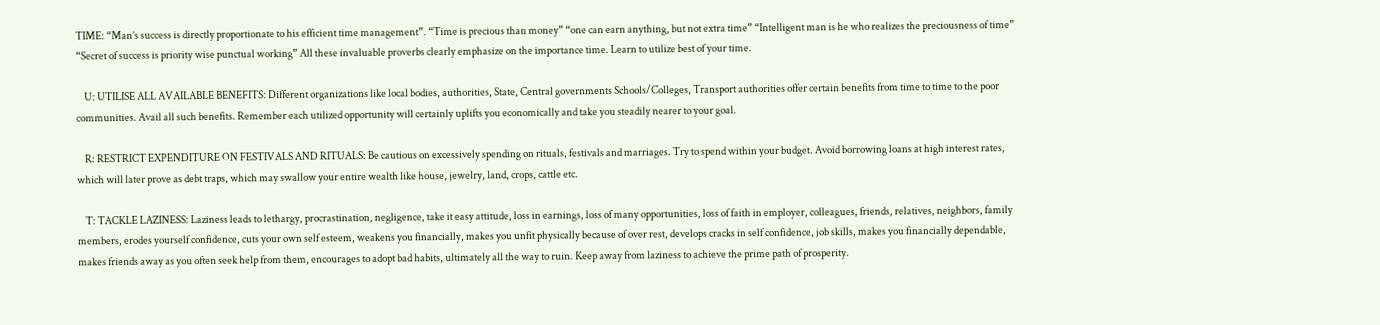TIME: “Man’s success is directly proportionate to his efficient time management”. “Time is precious than money” “one can earn anything, but not extra time” “Intelligent man is he who realizes the preciousness of time” “Secret of success is priority wise punctual working” All these invaluable proverbs clearly emphasize on the importance time. Learn to utilize best of your time.

    U: UTILISE ALL AVAILABLE BENEFITS: Different organizations like local bodies, authorities, State, Central governments Schools/Colleges, Transport authorities offer certain benefits from time to time to the poor communities. Avail all such benefits. Remember each utilized opportunity will certainly uplifts you economically and take you steadily nearer to your goal.

    R: RESTRICT EXPENDITURE ON FESTIVALS AND RITUALS: Be cautious on excessively spending on rituals, festivals and marriages. Try to spend within your budget. Avoid borrowing loans at high interest rates, which will later prove as debt traps, which may swallow your entire wealth like house, jewelry, land, crops, cattle etc.

    T: TACKLE LAZINESS: Laziness leads to lethargy, procrastination, negligence, take it easy attitude, loss in earnings, loss of many opportunities, loss of faith in employer, colleagues, friends, relatives, neighbors, family members, erodes yourself confidence, cuts your own self esteem, weakens you financially, makes you unfit physically because of over rest, develops cracks in self confidence, job skills, makes you financially dependable, makes friends away as you often seek help from them, encourages to adopt bad habits, ultimately all the way to ruin. Keep away from laziness to achieve the prime path of prosperity.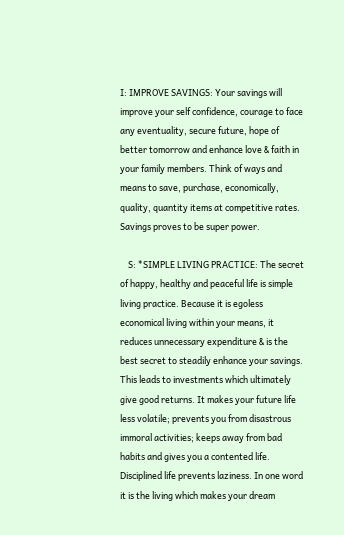I: IMPROVE SAVINGS: Your savings will improve your self confidence, courage to face any eventuality, secure future, hope of better tomorrow and enhance love & faith in your family members. Think of ways and means to save, purchase, economically, quality, quantity items at competitive rates. Savings proves to be super power.

    S: *SIMPLE LIVING PRACTICE: The secret of happy, healthy and peaceful life is simple living practice. Because it is egoless economical living within your means, it reduces unnecessary expenditure & is the best secret to steadily enhance your savings. This leads to investments which ultimately give good returns. It makes your future life less volatile; prevents you from disastrous immoral activities; keeps away from bad habits and gives you a contented life. Disciplined life prevents laziness. In one word it is the living which makes your dream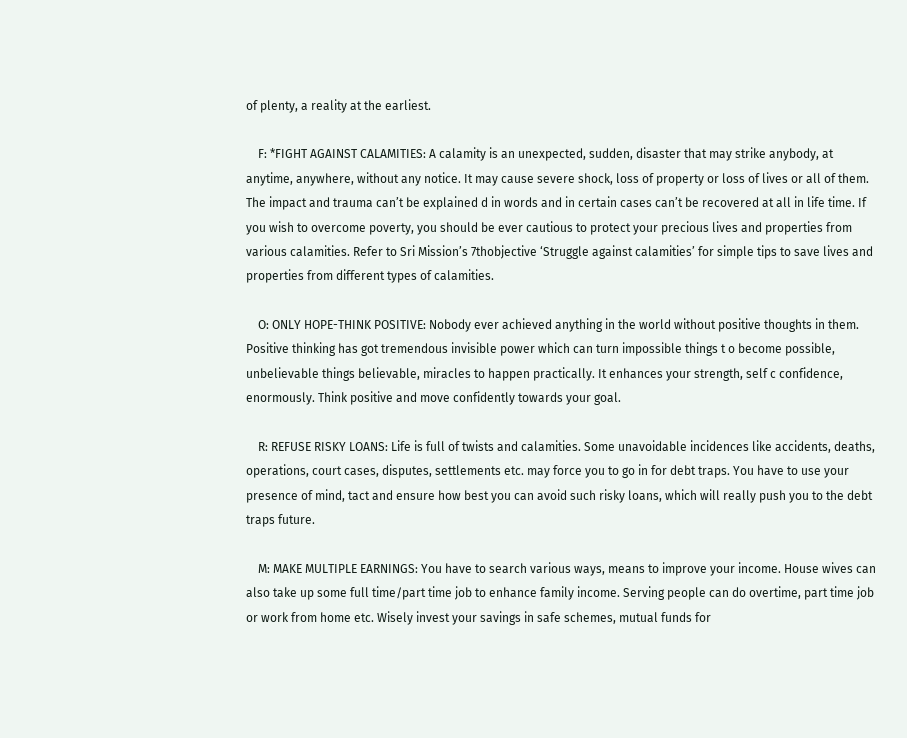of plenty, a reality at the earliest.

    F: *FIGHT AGAINST CALAMITIES: A calamity is an unexpected, sudden, disaster that may strike anybody, at anytime, anywhere, without any notice. It may cause severe shock, loss of property or loss of lives or all of them. The impact and trauma can’t be explained d in words and in certain cases can’t be recovered at all in life time. If you wish to overcome poverty, you should be ever cautious to protect your precious lives and properties from various calamities. Refer to Sri Mission’s 7thobjective ‘Struggle against calamities’ for simple tips to save lives and properties from different types of calamities.

    O: ONLY HOPE-THINK POSITIVE: Nobody ever achieved anything in the world without positive thoughts in them. Positive thinking has got tremendous invisible power which can turn impossible things t o become possible, unbelievable things believable, miracles to happen practically. It enhances your strength, self c confidence, enormously. Think positive and move confidently towards your goal.

    R: REFUSE RISKY LOANS: Life is full of twists and calamities. Some unavoidable incidences like accidents, deaths, operations, court cases, disputes, settlements etc. may force you to go in for debt traps. You have to use your presence of mind, tact and ensure how best you can avoid such risky loans, which will really push you to the debt traps future.

    M: MAKE MULTIPLE EARNINGS: You have to search various ways, means to improve your income. House wives can also take up some full time/part time job to enhance family income. Serving people can do overtime, part time job or work from home etc. Wisely invest your savings in safe schemes, mutual funds for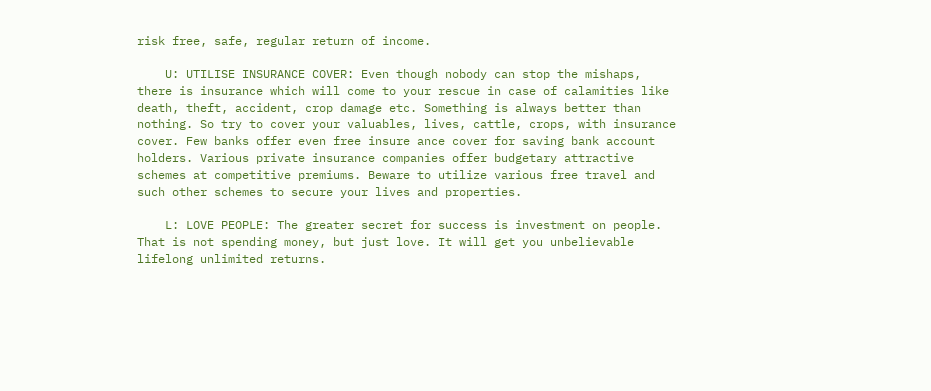risk free, safe, regular return of income.

    U: UTILISE INSURANCE COVER: Even though nobody can stop the mishaps, there is insurance which will come to your rescue in case of calamities like death, theft, accident, crop damage etc. Something is always better than nothing. So try to cover your valuables, lives, cattle, crops, with insurance cover. Few banks offer even free insure ance cover for saving bank account holders. Various private insurance companies offer budgetary attractive schemes at competitive premiums. Beware to utilize various free travel and such other schemes to secure your lives and properties.

    L: LOVE PEOPLE: The greater secret for success is investment on people. That is not spending money, but just love. It will get you unbelievable lifelong unlimited returns.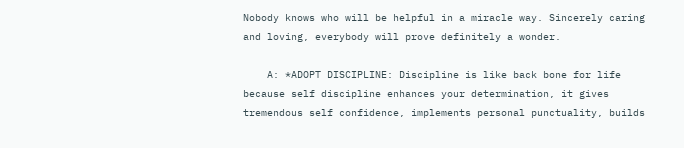Nobody knows who will be helpful in a miracle way. Sincerely caring and loving, everybody will prove definitely a wonder.

    A: *ADOPT DISCIPLINE: Discipline is like back bone for life because self discipline enhances your determination, it gives tremendous self confidence, implements personal punctuality, builds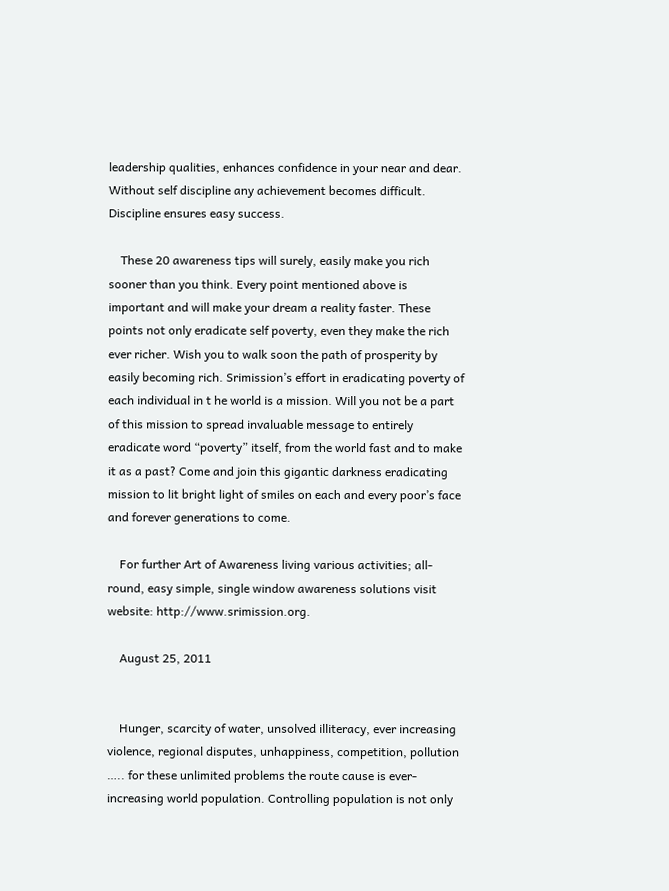leadership qualities, enhances confidence in your near and dear. Without self discipline any achievement becomes difficult. Discipline ensures easy success.

    These 20 awareness tips will surely, easily make you rich sooner than you think. Every point mentioned above is important and will make your dream a reality faster. These points not only eradicate self poverty, even they make the rich ever richer. Wish you to walk soon the path of prosperity by easily becoming rich. Srimission’s effort in eradicating poverty of each individual in t he world is a mission. Will you not be a part of this mission to spread invaluable message to entirely eradicate word “poverty” itself, from the world fast and to make it as a past? Come and join this gigantic darkness eradicating mission to lit bright light of smiles on each and every poor’s face and forever generations to come.

    For further Art of Awareness living various activities; all-round, easy simple, single window awareness solutions visit website: http://www.srimission.org.

    August 25, 2011


    Hunger, scarcity of water, unsolved illiteracy, ever increasing violence, regional disputes, unhappiness, competition, pollution ….. for these unlimited problems the route cause is ever-increasing world population. Controlling population is not only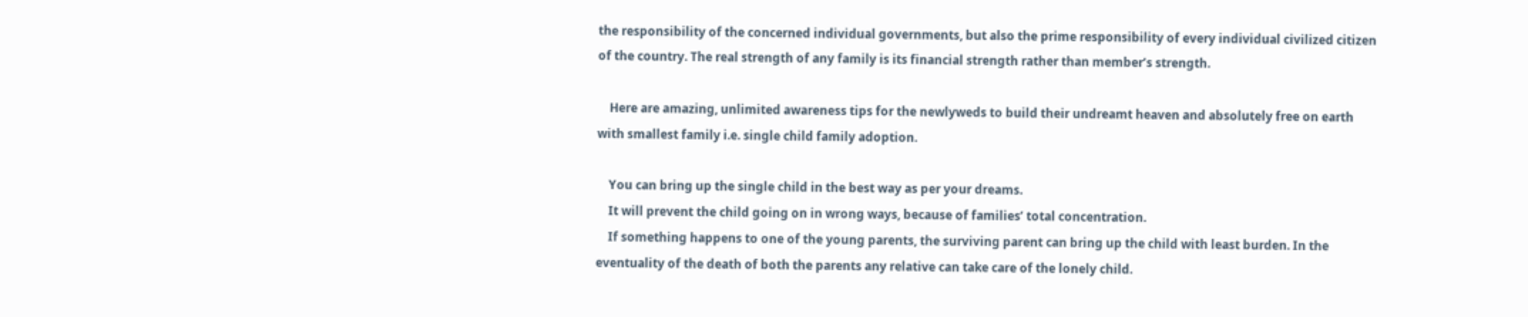the responsibility of the concerned individual governments, but also the prime responsibility of every individual civilized citizen of the country. The real strength of any family is its financial strength rather than member’s strength.

    Here are amazing, unlimited awareness tips for the newlyweds to build their undreamt heaven and absolutely free on earth with smallest family i.e. single child family adoption.

    You can bring up the single child in the best way as per your dreams.
    It will prevent the child going on in wrong ways, because of families’ total concentration.
    If something happens to one of the young parents, the surviving parent can bring up the child with least burden. In the eventuality of the death of both the parents any relative can take care of the lonely child.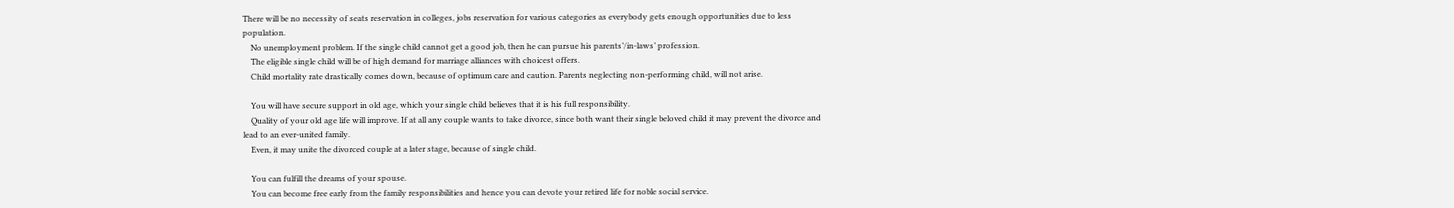There will be no necessity of seats reservation in colleges, jobs reservation for various categories as everybody gets enough opportunities due to less population.
    No unemployment problem. If the single child cannot get a good job, then he can pursue his parents’/in-laws’ profession.
    The eligible single child will be of high demand for marriage alliances with choicest offers.
    Child mortality rate drastically comes down, because of optimum care and caution. Parents neglecting non-performing child, will not arise.

    You will have secure support in old age, which your single child believes that it is his full responsibility.
    Quality of your old age life will improve. If at all any couple wants to take divorce, since both want their single beloved child it may prevent the divorce and lead to an ever-united family.
    Even, it may unite the divorced couple at a later stage, because of single child.

    You can fulfill the dreams of your spouse.
    You can become free early from the family responsibilities and hence you can devote your retired life for noble social service.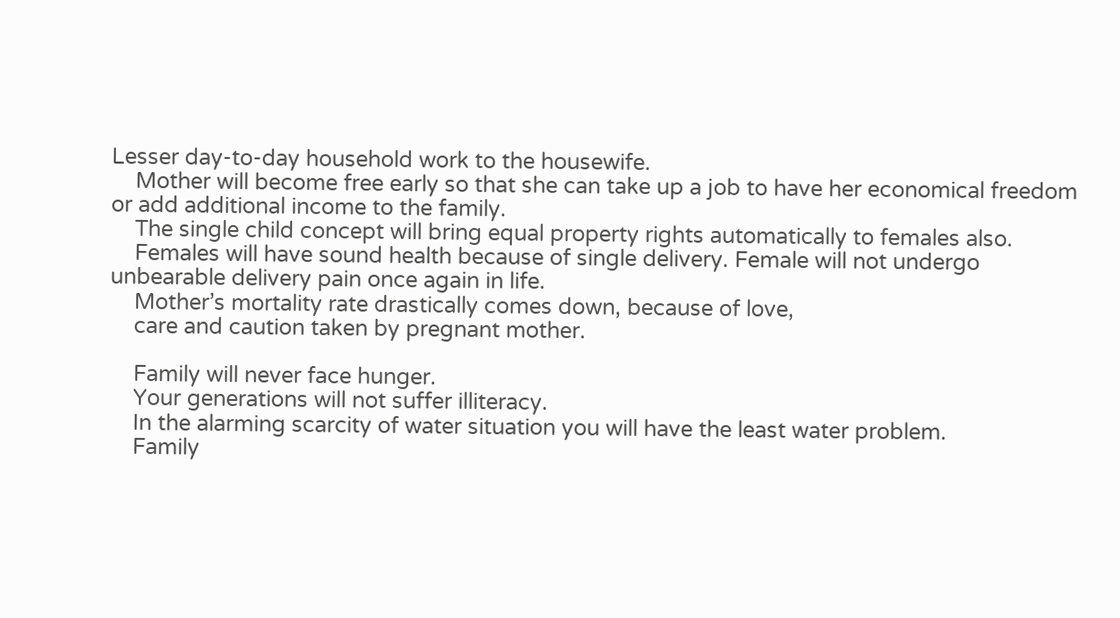Lesser day-to-day household work to the housewife.
    Mother will become free early so that she can take up a job to have her economical freedom or add additional income to the family.
    The single child concept will bring equal property rights automatically to females also.
    Females will have sound health because of single delivery. Female will not undergo unbearable delivery pain once again in life.
    Mother’s mortality rate drastically comes down, because of love,
    care and caution taken by pregnant mother.

    Family will never face hunger.
    Your generations will not suffer illiteracy.
    In the alarming scarcity of water situation you will have the least water problem.
    Family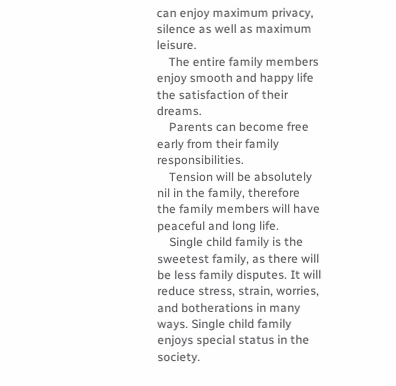can enjoy maximum privacy, silence as well as maximum leisure.
    The entire family members enjoy smooth and happy life the satisfaction of their dreams.
    Parents can become free early from their family responsibilities.
    Tension will be absolutely nil in the family, therefore the family members will have peaceful and long life.
    Single child family is the sweetest family, as there will be less family disputes. It will reduce stress, strain, worries, and botherations in many ways. Single child family enjoys special status in the society.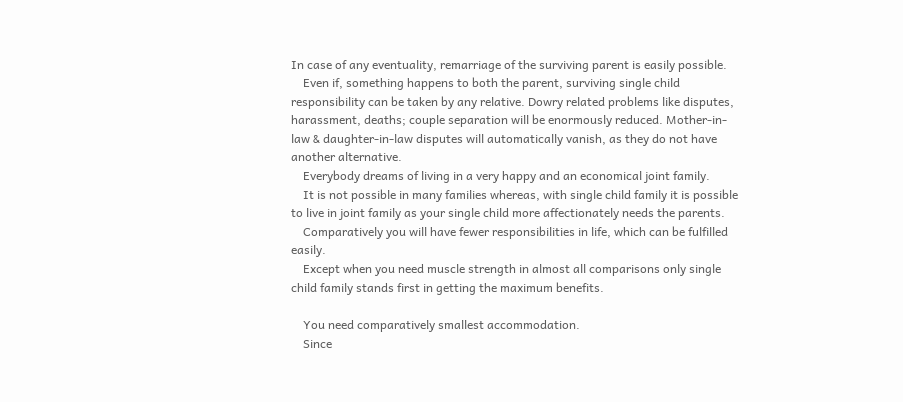In case of any eventuality, remarriage of the surviving parent is easily possible.
    Even if, something happens to both the parent, surviving single child responsibility can be taken by any relative. Dowry related problems like disputes, harassment, deaths; couple separation will be enormously reduced. Mother-in-law & daughter-in-law disputes will automatically vanish, as they do not have another alternative.
    Everybody dreams of living in a very happy and an economical joint family.
    It is not possible in many families whereas, with single child family it is possible to live in joint family as your single child more affectionately needs the parents.
    Comparatively you will have fewer responsibilities in life, which can be fulfilled easily.
    Except when you need muscle strength in almost all comparisons only single child family stands first in getting the maximum benefits.

    You need comparatively smallest accommodation.
    Since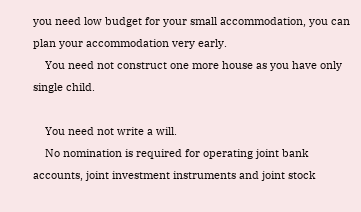you need low budget for your small accommodation, you can plan your accommodation very early.
    You need not construct one more house as you have only single child.

    You need not write a will.
    No nomination is required for operating joint bank accounts, joint investment instruments and joint stock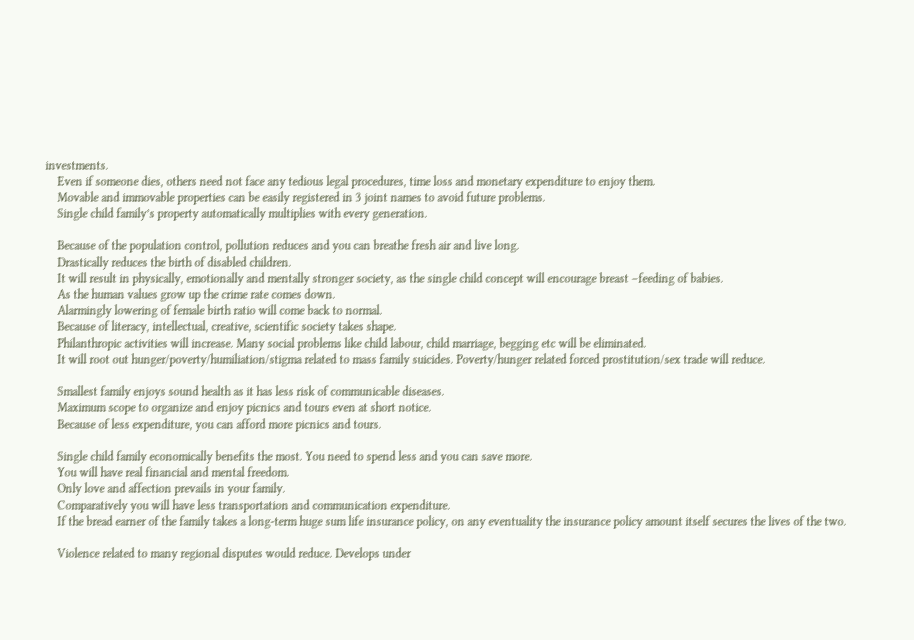investments.
    Even if someone dies, others need not face any tedious legal procedures, time loss and monetary expenditure to enjoy them.
    Movable and immovable properties can be easily registered in 3 joint names to avoid future problems.
    Single child family’s property automatically multiplies with every generation.

    Because of the population control, pollution reduces and you can breathe fresh air and live long.
    Drastically reduces the birth of disabled children.
    It will result in physically, emotionally and mentally stronger society, as the single child concept will encourage breast –feeding of babies.
    As the human values grow up the crime rate comes down.
    Alarmingly lowering of female birth ratio will come back to normal.
    Because of literacy, intellectual, creative, scientific society takes shape.
    Philanthropic activities will increase. Many social problems like child labour, child marriage, begging etc will be eliminated.
    It will root out hunger/poverty/humiliation/stigma related to mass family suicides. Poverty/hunger related forced prostitution/sex trade will reduce.

    Smallest family enjoys sound health as it has less risk of communicable diseases.
    Maximum scope to organize and enjoy picnics and tours even at short notice.
    Because of less expenditure, you can afford more picnics and tours.

    Single child family economically benefits the most. You need to spend less and you can save more.
    You will have real financial and mental freedom.
    Only love and affection prevails in your family.
    Comparatively you will have less transportation and communication expenditure.
    If the bread earner of the family takes a long-term huge sum life insurance policy, on any eventuality the insurance policy amount itself secures the lives of the two.

    Violence related to many regional disputes would reduce. Develops under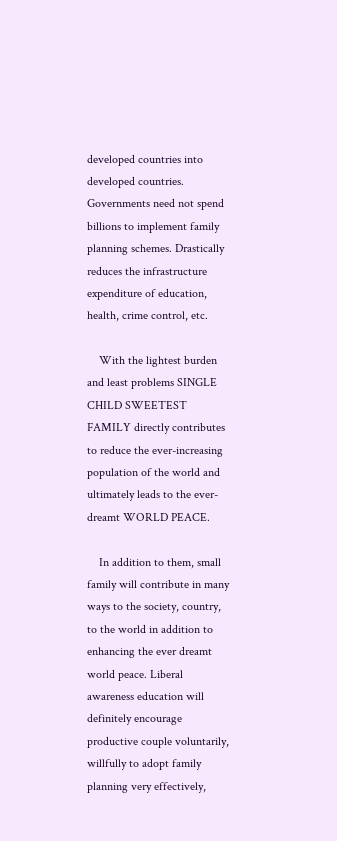developed countries into developed countries. Governments need not spend billions to implement family planning schemes. Drastically reduces the infrastructure expenditure of education, health, crime control, etc.

    With the lightest burden and least problems SINGLE CHILD SWEETEST FAMILY directly contributes to reduce the ever-increasing population of the world and ultimately leads to the ever-dreamt WORLD PEACE.

    In addition to them, small family will contribute in many ways to the society, country, to the world in addition to enhancing the ever dreamt world peace. Liberal awareness education will definitely encourage productive couple voluntarily, willfully to adopt family planning very effectively,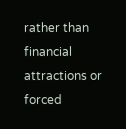rather than financial attractions or forced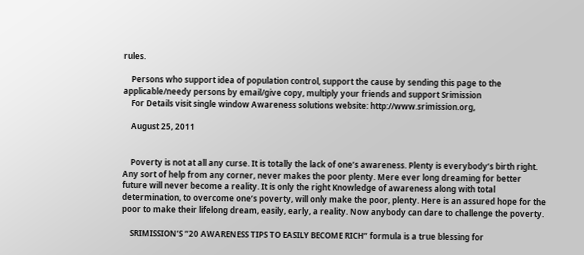rules.

    Persons who support idea of population control, support the cause by sending this page to the applicable/needy persons by email/give copy, multiply your friends and support Srimission
    For Details visit single window Awareness solutions website: http://www.srimission.org,

    August 25, 2011


    Poverty is not at all any curse. It is totally the lack of one’s awareness. Plenty is everybody’s birth right. Any sort of help from any corner, never makes the poor plenty. Mere ever long dreaming for better future will never become a reality. It is only the right Knowledge of awareness along with total determination, to overcome one’s poverty, will only make the poor, plenty. Here is an assured hope for the poor to make their lifelong dream, easily, early, a reality. Now anybody can dare to challenge the poverty.

    SRIMISSION’S “20 AWARENESS TIPS TO EASILY BECOME RICH” formula is a true blessing for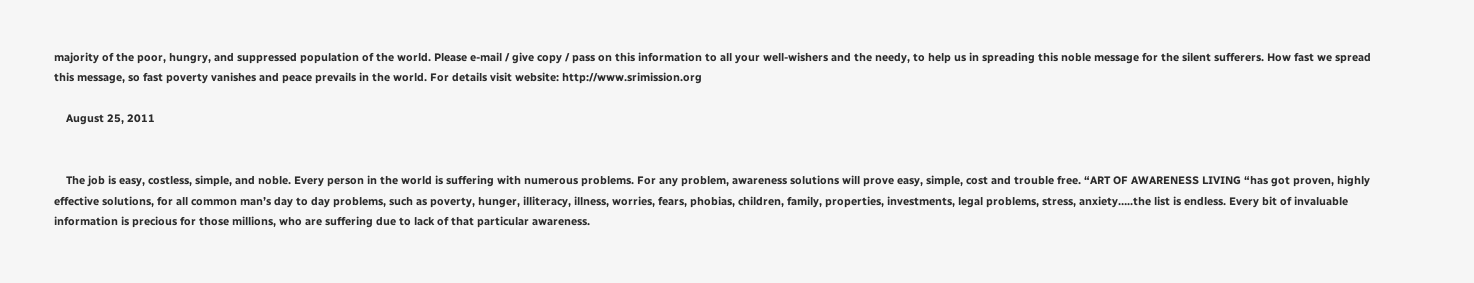majority of the poor, hungry, and suppressed population of the world. Please e-mail / give copy / pass on this information to all your well-wishers and the needy, to help us in spreading this noble message for the silent sufferers. How fast we spread this message, so fast poverty vanishes and peace prevails in the world. For details visit website: http://www.srimission.org

    August 25, 2011


    The job is easy, costless, simple, and noble. Every person in the world is suffering with numerous problems. For any problem, awareness solutions will prove easy, simple, cost and trouble free. “ART OF AWARENESS LIVING “has got proven, highly effective solutions, for all common man’s day to day problems, such as poverty, hunger, illiteracy, illness, worries, fears, phobias, children, family, properties, investments, legal problems, stress, anxiety…..the list is endless. Every bit of invaluable information is precious for those millions, who are suffering due to lack of that particular awareness.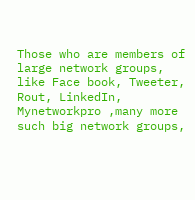Those who are members of large network groups, like Face book, Tweeter, Rout, LinkedIn, Mynetworkpro ,many more such big network groups,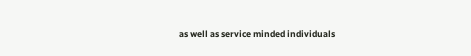as well as service minded individuals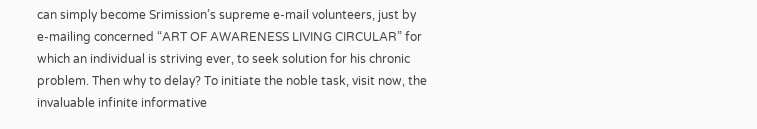can simply become Srimission’s supreme e-mail volunteers, just by e-mailing concerned “ART OF AWARENESS LIVING CIRCULAR” for which an individual is striving ever, to seek solution for his chronic problem. Then why to delay? To initiate the noble task, visit now, the invaluable infinite informative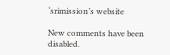‘srimission’s website

New comments have been disabled.